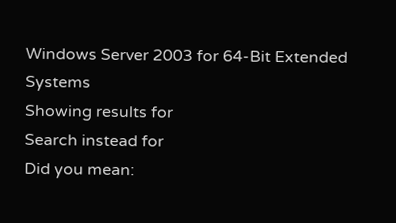Windows Server 2003 for 64-Bit Extended Systems
Showing results for
Search instead for
Did you mean: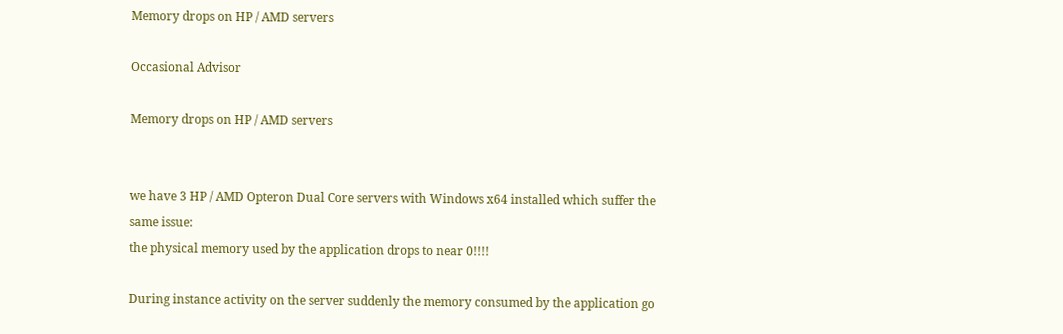Memory drops on HP / AMD servers

Occasional Advisor

Memory drops on HP / AMD servers


we have 3 HP / AMD Opteron Dual Core servers with Windows x64 installed which suffer the same issue:
the physical memory used by the application drops to near 0!!!!

During instance activity on the server suddenly the memory consumed by the application go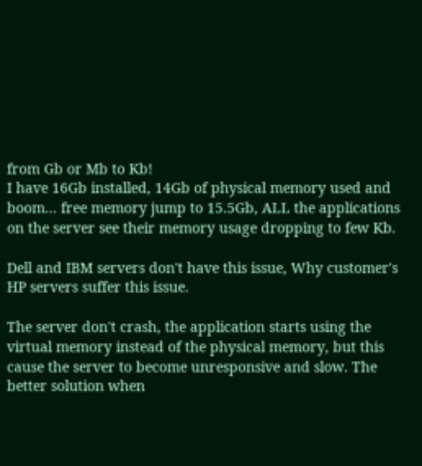from Gb or Mb to Kb!
I have 16Gb installed, 14Gb of physical memory used and boom... free memory jump to 15.5Gb, ALL the applications on the server see their memory usage dropping to few Kb.

Dell and IBM servers don't have this issue, Why customer's HP servers suffer this issue.

The server don't crash, the application starts using the virtual memory instead of the physical memory, but this cause the server to become unresponsive and slow. The better solution when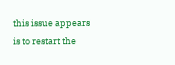this issue appears is to restart the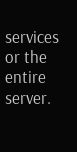services or the entire server.